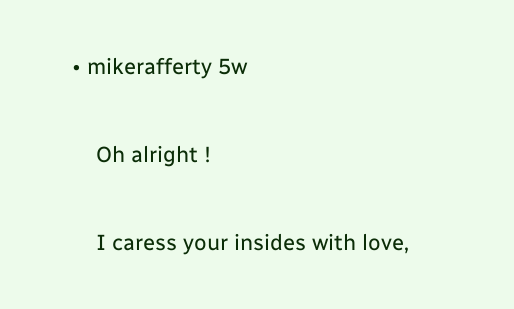• mikerafferty 5w

    Oh alright !

    I caress your insides with love,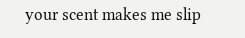your scent makes me slip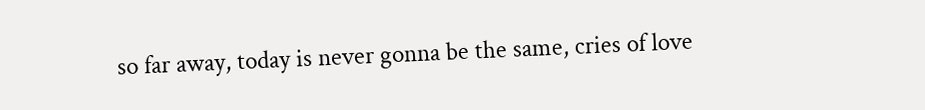so far away, today is never gonna be the same, cries of love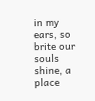in my ears, so brite our souls shine, a place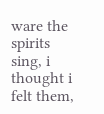ware the spirits sing, i thought i felt them,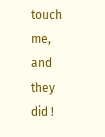touch me, and they did !